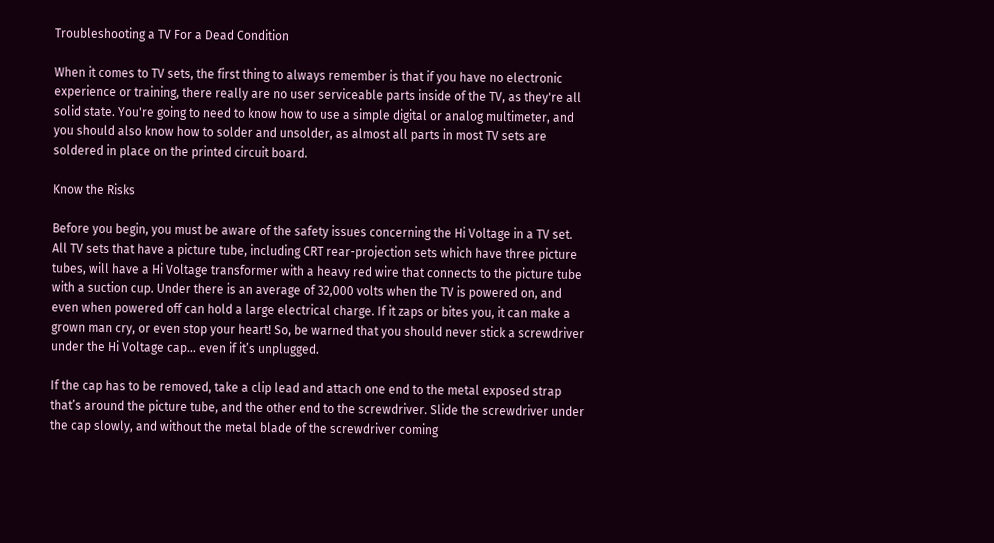Troubleshooting a TV For a Dead Condition

When it comes to TV sets, the first thing to always remember is that if you have no electronic experience or training, there really are no user serviceable parts inside of the TV, as they're all solid state. You're going to need to know how to use a simple digital or analog multimeter, and you should also know how to solder and unsolder, as almost all parts in most TV sets are soldered in place on the printed circuit board.

Know the Risks

Before you begin, you must be aware of the safety issues concerning the Hi Voltage in a TV set. All TV sets that have a picture tube, including CRT rear-projection sets which have three picture tubes, will have a Hi Voltage transformer with a heavy red wire that connects to the picture tube with a suction cup. Under there is an average of 32,000 volts when the TV is powered on, and even when powered off can hold a large electrical charge. If it zaps or bites you, it can make a grown man cry, or even stop your heart! So, be warned that you should never stick a screwdriver under the Hi Voltage cap... even if it’s unplugged.

If the cap has to be removed, take a clip lead and attach one end to the metal exposed strap that’s around the picture tube, and the other end to the screwdriver. Slide the screwdriver under the cap slowly, and without the metal blade of the screwdriver coming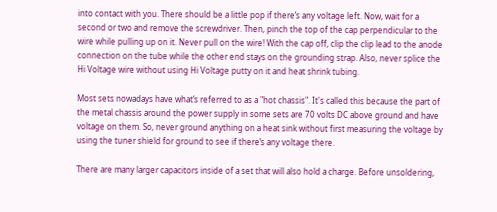into contact with you. There should be a little pop if there’s any voltage left. Now, wait for a second or two and remove the screwdriver. Then, pinch the top of the cap perpendicular to the wire while pulling up on it. Never pull on the wire! With the cap off, clip the clip lead to the anode connection on the tube while the other end stays on the grounding strap. Also, never splice the Hi Voltage wire without using Hi Voltage putty on it and heat shrink tubing.

Most sets nowadays have what’s referred to as a "hot chassis". It's called this because the part of the metal chassis around the power supply in some sets are 70 volts DC above ground and have voltage on them. So, never ground anything on a heat sink without first measuring the voltage by using the tuner shield for ground to see if there’s any voltage there.

There are many larger capacitors inside of a set that will also hold a charge. Before unsoldering,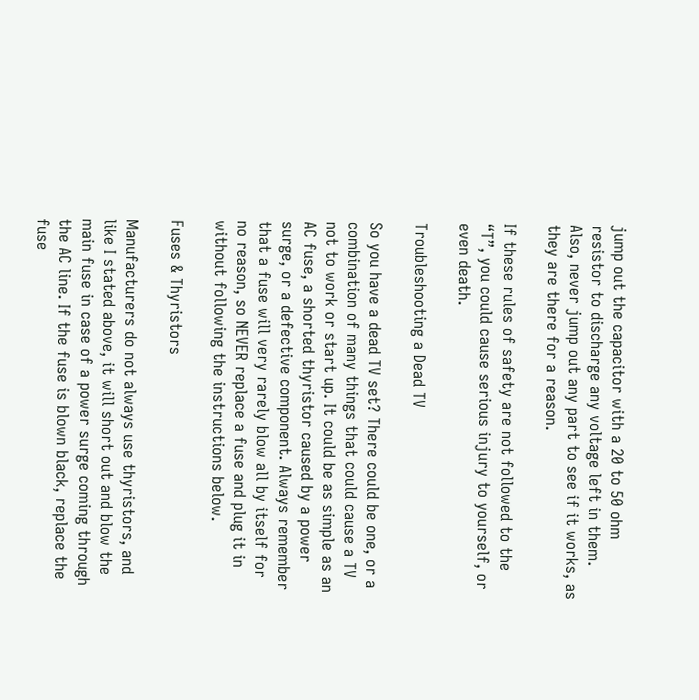jump out the capacitor with a 20 to 50 ohm resistor to discharge any voltage left in them. Also, never jump out any part to see if it works, as they are there for a reason.

If these rules of safety are not followed to the “T”, you could cause serious injury to yourself, or even death.

Troubleshooting a Dead TV

So you have a dead TV set? There could be one, or a combination of many things that could cause a TV not to work or start up. It could be as simple as an AC fuse, a shorted thyristor caused by a power surge, or a defective component. Always remember that a fuse will very rarely blow all by itself for no reason, so NEVER replace a fuse and plug it in without following the instructions below.

Fuses & Thyristors

Manufacturers do not always use thyristors, and like I stated above, it will short out and blow the main fuse in case of a power surge coming through the AC line. If the fuse is blown black, replace the fuse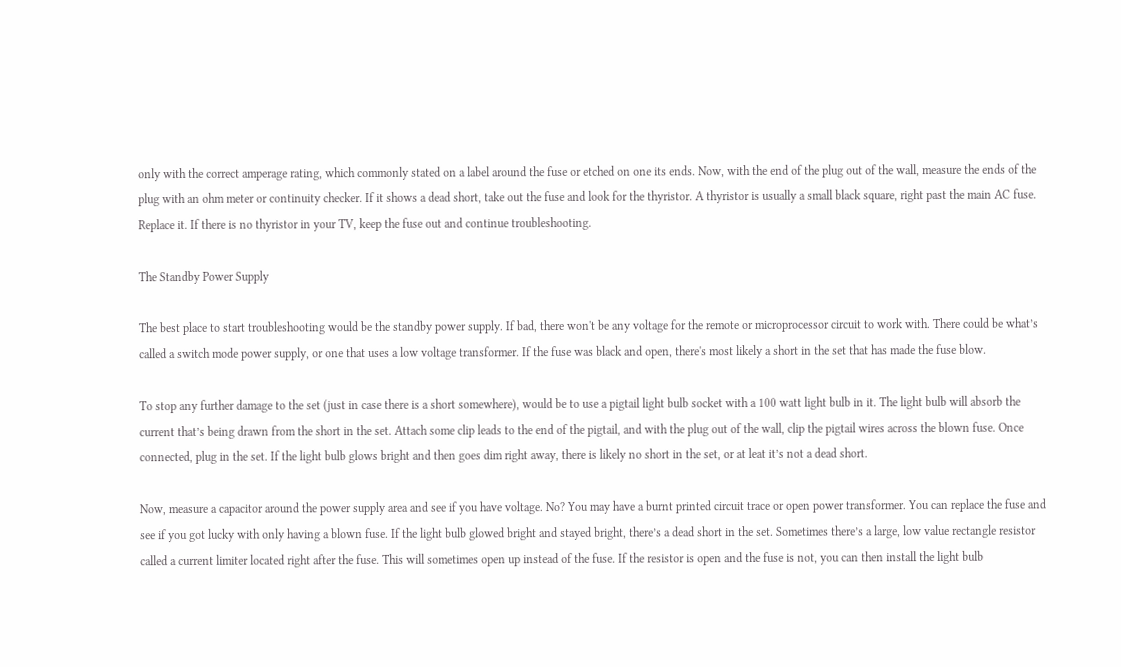only with the correct amperage rating, which commonly stated on a label around the fuse or etched on one its ends. Now, with the end of the plug out of the wall, measure the ends of the plug with an ohm meter or continuity checker. If it shows a dead short, take out the fuse and look for the thyristor. A thyristor is usually a small black square, right past the main AC fuse. Replace it. If there is no thyristor in your TV, keep the fuse out and continue troubleshooting.

The Standby Power Supply

The best place to start troubleshooting would be the standby power supply. If bad, there won't be any voltage for the remote or microprocessor circuit to work with. There could be what’s called a switch mode power supply, or one that uses a low voltage transformer. If the fuse was black and open, there's most likely a short in the set that has made the fuse blow.

To stop any further damage to the set (just in case there is a short somewhere), would be to use a pigtail light bulb socket with a 100 watt light bulb in it. The light bulb will absorb the current that’s being drawn from the short in the set. Attach some clip leads to the end of the pigtail, and with the plug out of the wall, clip the pigtail wires across the blown fuse. Once connected, plug in the set. If the light bulb glows bright and then goes dim right away, there is likely no short in the set, or at leat it’s not a dead short.

Now, measure a capacitor around the power supply area and see if you have voltage. No? You may have a burnt printed circuit trace or open power transformer. You can replace the fuse and see if you got lucky with only having a blown fuse. If the light bulb glowed bright and stayed bright, there’s a dead short in the set. Sometimes there’s a large, low value rectangle resistor called a current limiter located right after the fuse. This will sometimes open up instead of the fuse. If the resistor is open and the fuse is not, you can then install the light bulb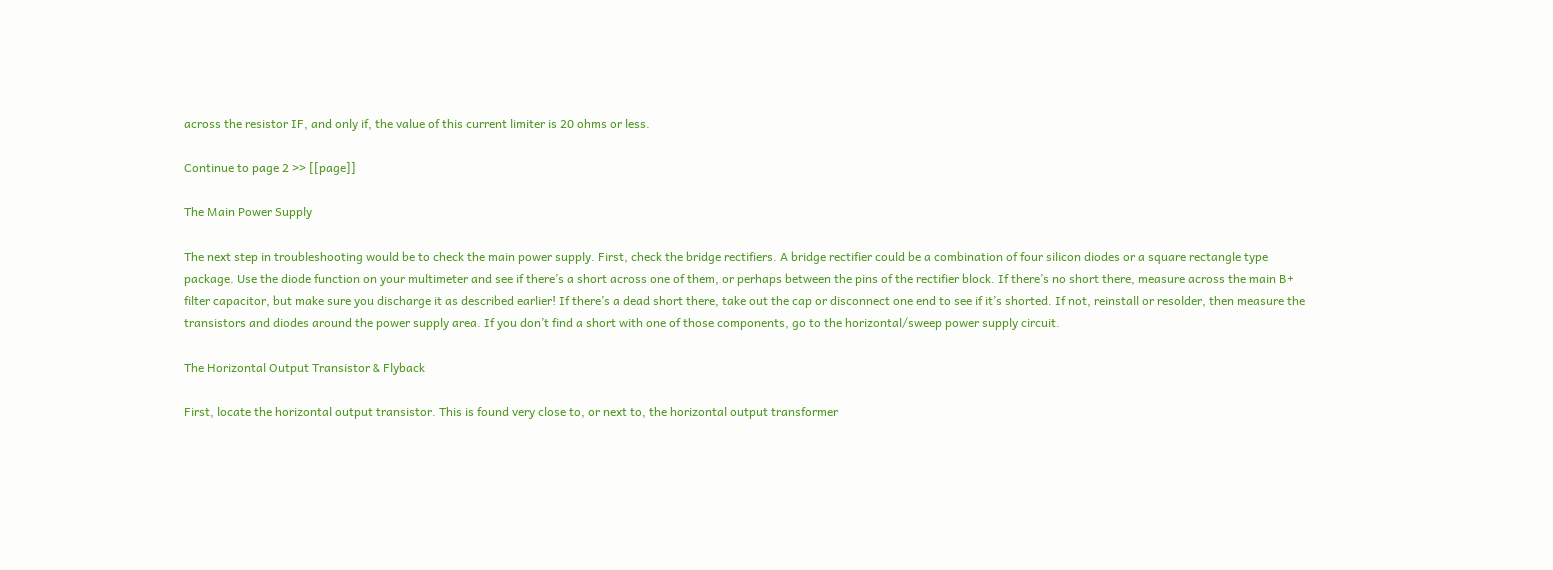across the resistor IF, and only if, the value of this current limiter is 20 ohms or less.

Continue to page 2 >> [[page]]

The Main Power Supply

The next step in troubleshooting would be to check the main power supply. First, check the bridge rectifiers. A bridge rectifier could be a combination of four silicon diodes or a square rectangle type package. Use the diode function on your multimeter and see if there’s a short across one of them, or perhaps between the pins of the rectifier block. If there’s no short there, measure across the main B+ filter capacitor, but make sure you discharge it as described earlier! If there’s a dead short there, take out the cap or disconnect one end to see if it’s shorted. If not, reinstall or resolder, then measure the transistors and diodes around the power supply area. If you don’t find a short with one of those components, go to the horizontal/sweep power supply circuit.

The Horizontal Output Transistor & Flyback

First, locate the horizontal output transistor. This is found very close to, or next to, the horizontal output transformer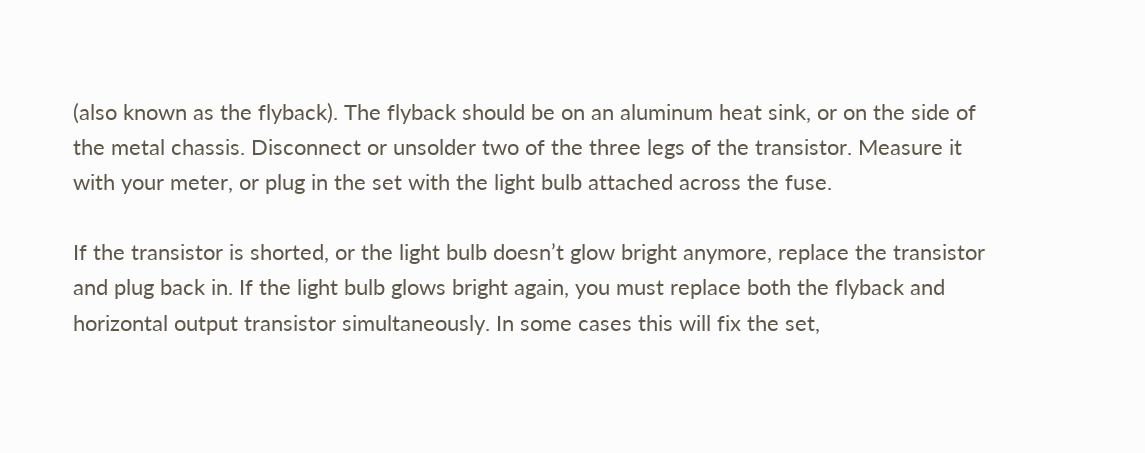(also known as the flyback). The flyback should be on an aluminum heat sink, or on the side of the metal chassis. Disconnect or unsolder two of the three legs of the transistor. Measure it with your meter, or plug in the set with the light bulb attached across the fuse.

If the transistor is shorted, or the light bulb doesn’t glow bright anymore, replace the transistor and plug back in. If the light bulb glows bright again, you must replace both the flyback and horizontal output transistor simultaneously. In some cases this will fix the set,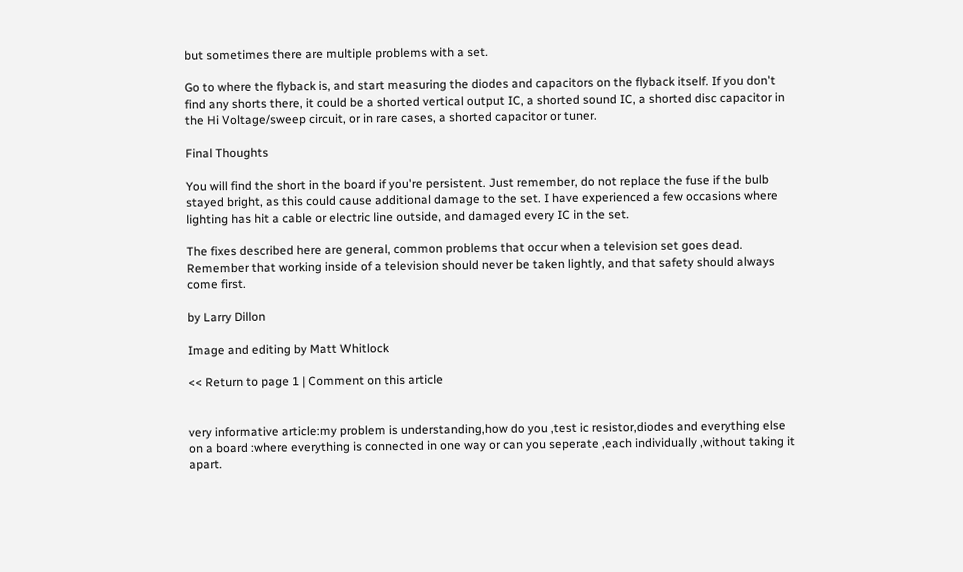but sometimes there are multiple problems with a set.

Go to where the flyback is, and start measuring the diodes and capacitors on the flyback itself. If you don't find any shorts there, it could be a shorted vertical output IC, a shorted sound IC, a shorted disc capacitor in the Hi Voltage/sweep circuit, or in rare cases, a shorted capacitor or tuner.

Final Thoughts

You will find the short in the board if you're persistent. Just remember, do not replace the fuse if the bulb stayed bright, as this could cause additional damage to the set. I have experienced a few occasions where lighting has hit a cable or electric line outside, and damaged every IC in the set.

The fixes described here are general, common problems that occur when a television set goes dead. Remember that working inside of a television should never be taken lightly, and that safety should always come first.

by Larry Dillon

Image and editing by Matt Whitlock

<< Return to page 1 | Comment on this article


very informative article:my problem is understanding,how do you ,test ic resistor,diodes and everything else on a board :where everything is connected in one way or can you seperate ,each individually ,without taking it apart.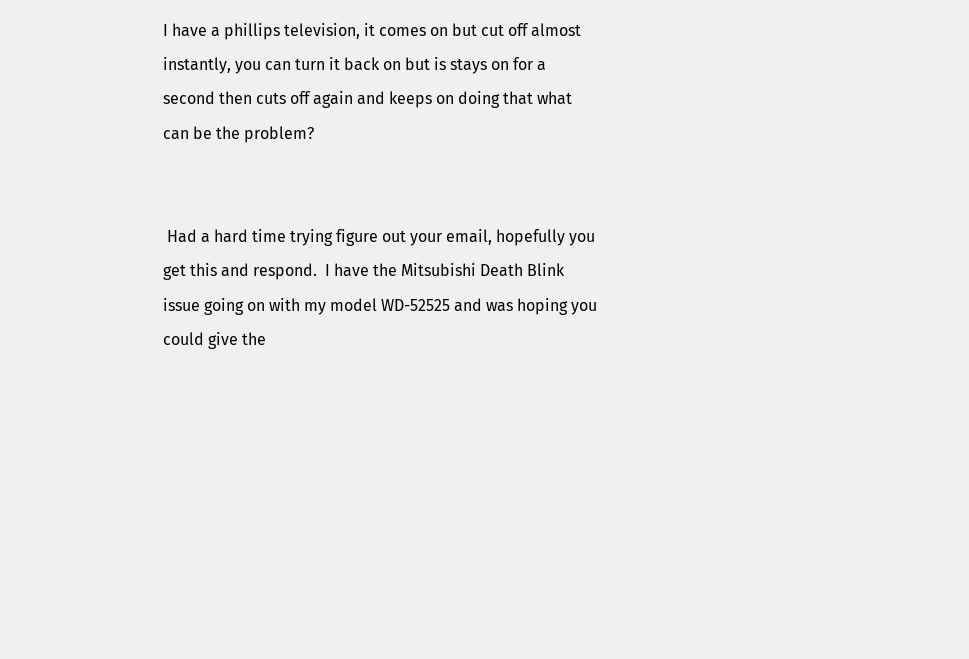I have a phillips television, it comes on but cut off almost instantly, you can turn it back on but is stays on for a second then cuts off again and keeps on doing that what can be the problem?


 Had a hard time trying figure out your email, hopefully you get this and respond.  I have the Mitsubishi Death Blink issue going on with my model WD-52525 and was hoping you could give the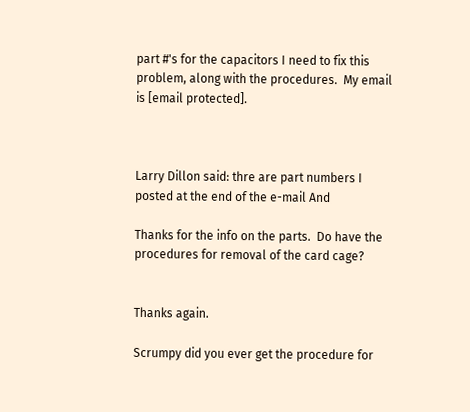part #'s for the capacitors I need to fix this problem, along with the procedures.  My email is [email protected].



Larry Dillon said: thre are part numbers I posted at the end of the e-mail And

Thanks for the info on the parts.  Do have the procedures for removal of the card cage?


Thanks again.

Scrumpy did you ever get the procedure for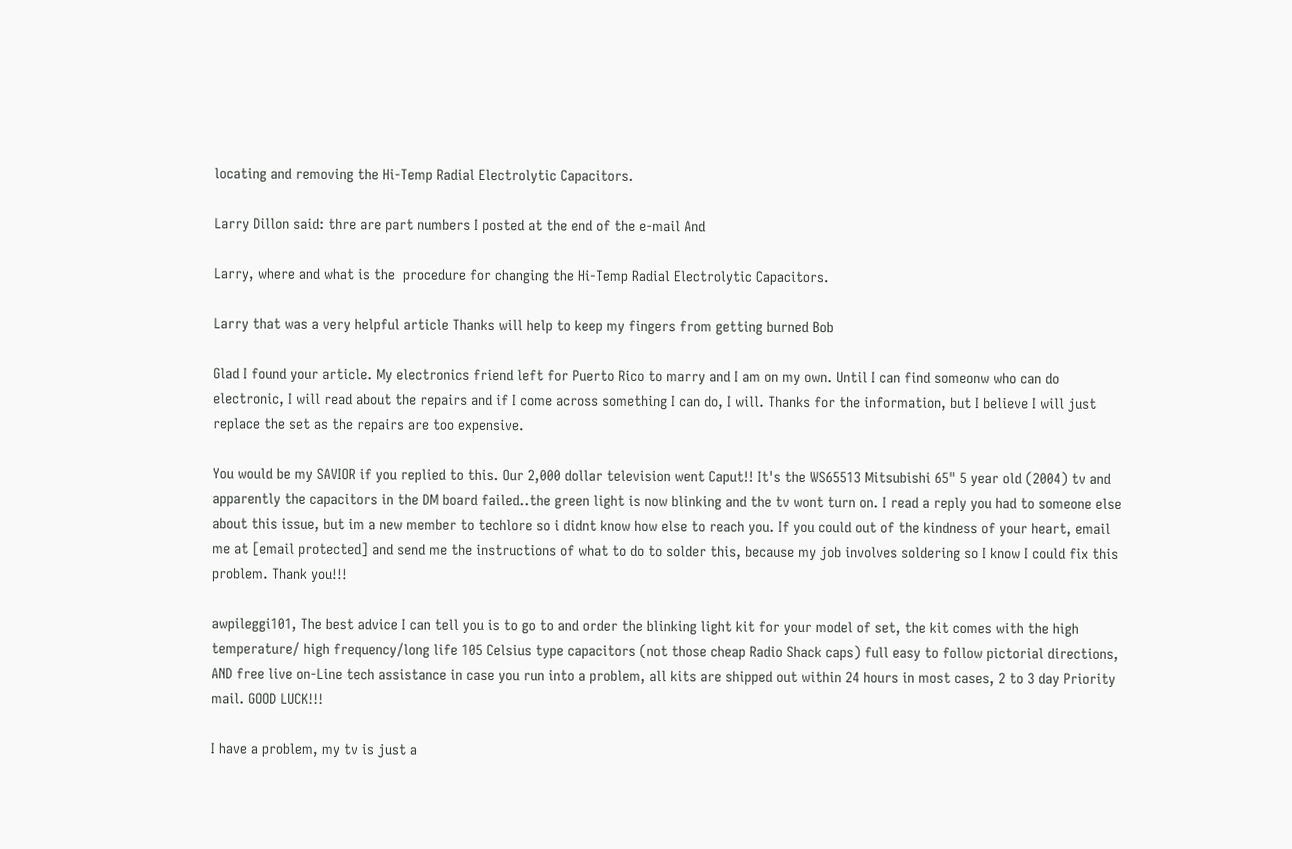locating and removing the Hi-Temp Radial Electrolytic Capacitors.

Larry Dillon said: thre are part numbers I posted at the end of the e-mail And

Larry, where and what is the  procedure for changing the Hi-Temp Radial Electrolytic Capacitors.

Larry that was a very helpful article Thanks will help to keep my fingers from getting burned Bob

Glad I found your article. My electronics friend left for Puerto Rico to marry and I am on my own. Until I can find someonw who can do electronic, I will read about the repairs and if I come across something I can do, I will. Thanks for the information, but I believe I will just replace the set as the repairs are too expensive.

You would be my SAVIOR if you replied to this. Our 2,000 dollar television went Caput!! It's the WS65513 Mitsubishi 65" 5 year old (2004) tv and apparently the capacitors in the DM board failed..the green light is now blinking and the tv wont turn on. I read a reply you had to someone else about this issue, but im a new member to techlore so i didnt know how else to reach you. If you could out of the kindness of your heart, email me at [email protected] and send me the instructions of what to do to solder this, because my job involves soldering so I know I could fix this problem. Thank you!!!

awpileggi101, The best advice I can tell you is to go to and order the blinking light kit for your model of set, the kit comes with the high temperature/ high frequency/long life 105 Celsius type capacitors (not those cheap Radio Shack caps) full easy to follow pictorial directions, AND free live on-Line tech assistance in case you run into a problem, all kits are shipped out within 24 hours in most cases, 2 to 3 day Priority mail. GOOD LUCK!!!

I have a problem, my tv is just a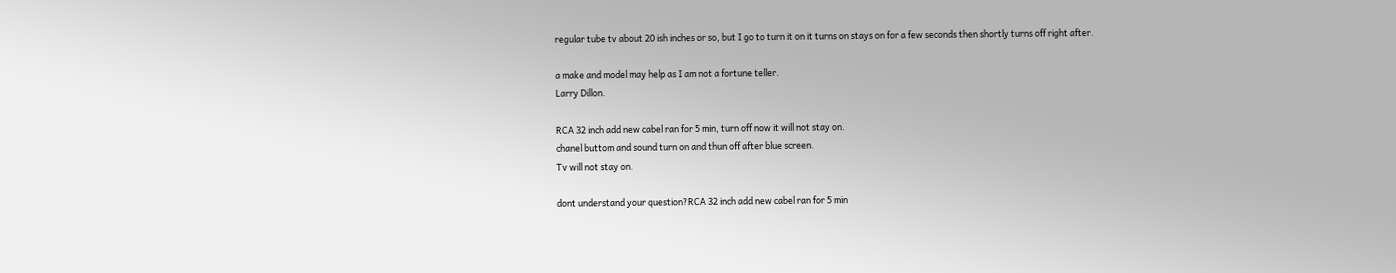regular tube tv about 20 ish inches or so, but I go to turn it on it turns on stays on for a few seconds then shortly turns off right after.

a make and model may help as I am not a fortune teller.
Larry Dillon.

RCA 32 inch add new cabel ran for 5 min, turn off now it will not stay on.
chanel buttom and sound turn on and thun off after blue screen.
Tv will not stay on.

dont understand your question?RCA 32 inch add new cabel ran for 5 min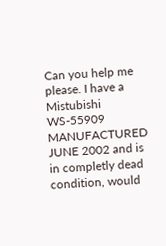Can you help me please. I have a Mistubishi WS-55909 MANUFACTURED JUNE 2002 and is in completly dead condition, would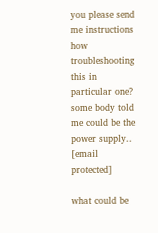you please send me instructions how troubleshooting this in particular one? some body told me could be the power supply..
[email protected]

what could be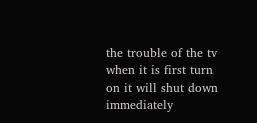the trouble of the tv when it is first turn on it will shut down immediately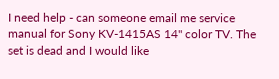I need help - can someone email me service manual for Sony KV-1415AS 14" color TV. The set is dead and I would like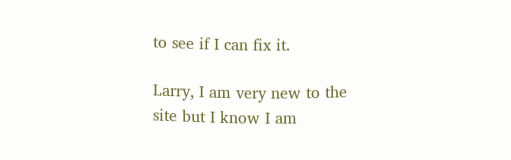to see if I can fix it.

Larry, I am very new to the site but I know I am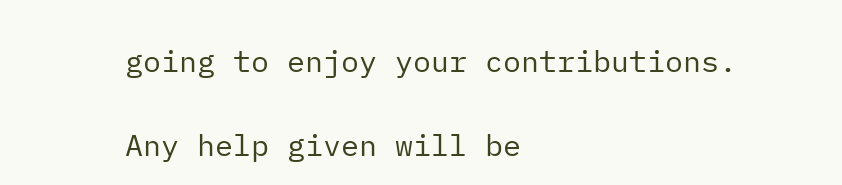going to enjoy your contributions.

Any help given will be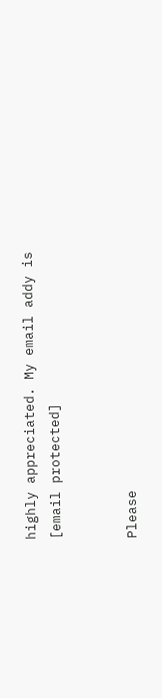highly appreciated. My email addy is [email protected]


Please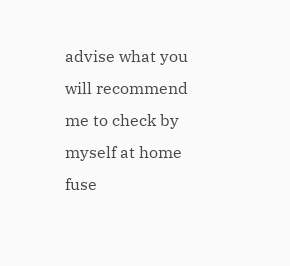advise what you will recommend me to check by myself at home fuse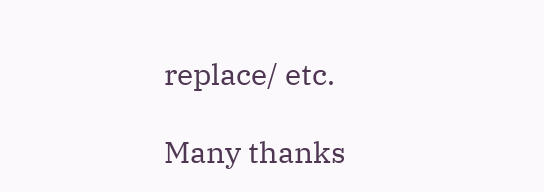replace/ etc.

Many thanks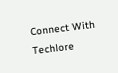Connect With Techlore